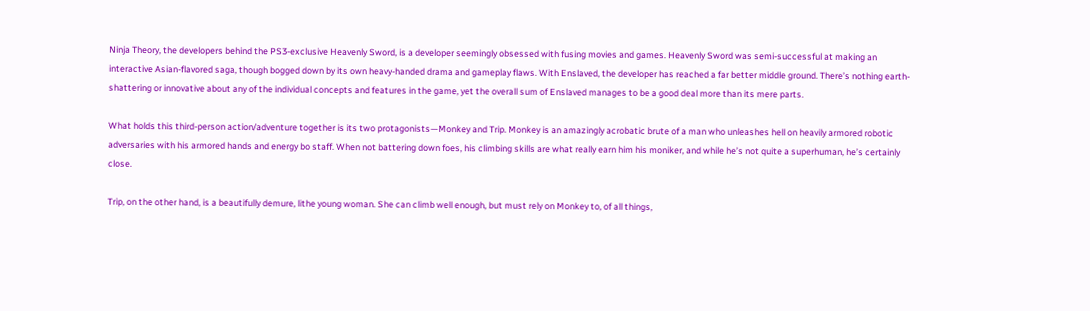Ninja Theory, the developers behind the PS3-exclusive Heavenly Sword, is a developer seemingly obsessed with fusing movies and games. Heavenly Sword was semi-successful at making an interactive Asian-flavored saga, though bogged down by its own heavy-handed drama and gameplay flaws. With Enslaved, the developer has reached a far better middle ground. There’s nothing earth-shattering or innovative about any of the individual concepts and features in the game, yet the overall sum of Enslaved manages to be a good deal more than its mere parts.

What holds this third-person action/adventure together is its two protagonists—Monkey and Trip. Monkey is an amazingly acrobatic brute of a man who unleashes hell on heavily armored robotic adversaries with his armored hands and energy bo staff. When not battering down foes, his climbing skills are what really earn him his moniker, and while he’s not quite a superhuman, he’s certainly close.

Trip, on the other hand, is a beautifully demure, lithe young woman. She can climb well enough, but must rely on Monkey to, of all things,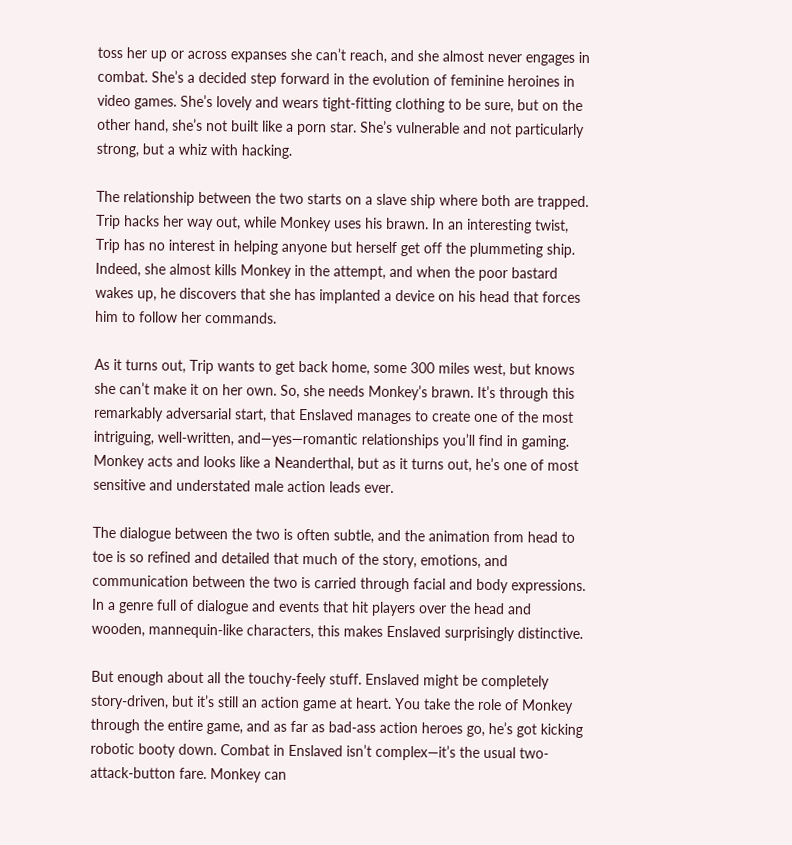toss her up or across expanses she can’t reach, and she almost never engages in combat. She’s a decided step forward in the evolution of feminine heroines in video games. She’s lovely and wears tight-fitting clothing to be sure, but on the other hand, she’s not built like a porn star. She’s vulnerable and not particularly strong, but a whiz with hacking.

The relationship between the two starts on a slave ship where both are trapped. Trip hacks her way out, while Monkey uses his brawn. In an interesting twist, Trip has no interest in helping anyone but herself get off the plummeting ship. Indeed, she almost kills Monkey in the attempt, and when the poor bastard wakes up, he discovers that she has implanted a device on his head that forces him to follow her commands.

As it turns out, Trip wants to get back home, some 300 miles west, but knows she can’t make it on her own. So, she needs Monkey’s brawn. It’s through this remarkably adversarial start, that Enslaved manages to create one of the most intriguing, well-written, and—yes—romantic relationships you’ll find in gaming. Monkey acts and looks like a Neanderthal, but as it turns out, he’s one of most sensitive and understated male action leads ever.

The dialogue between the two is often subtle, and the animation from head to toe is so refined and detailed that much of the story, emotions, and communication between the two is carried through facial and body expressions. In a genre full of dialogue and events that hit players over the head and wooden, mannequin-like characters, this makes Enslaved surprisingly distinctive.

But enough about all the touchy-feely stuff. Enslaved might be completely story-driven, but it’s still an action game at heart. You take the role of Monkey through the entire game, and as far as bad-ass action heroes go, he’s got kicking robotic booty down. Combat in Enslaved isn’t complex—it’s the usual two-attack-button fare. Monkey can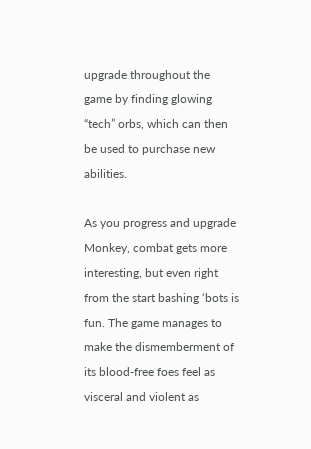upgrade throughout the game by finding glowing “tech” orbs, which can then be used to purchase new abilities.

As you progress and upgrade Monkey, combat gets more interesting, but even right from the start bashing ‘bots is fun. The game manages to make the dismemberment of its blood-free foes feel as visceral and violent as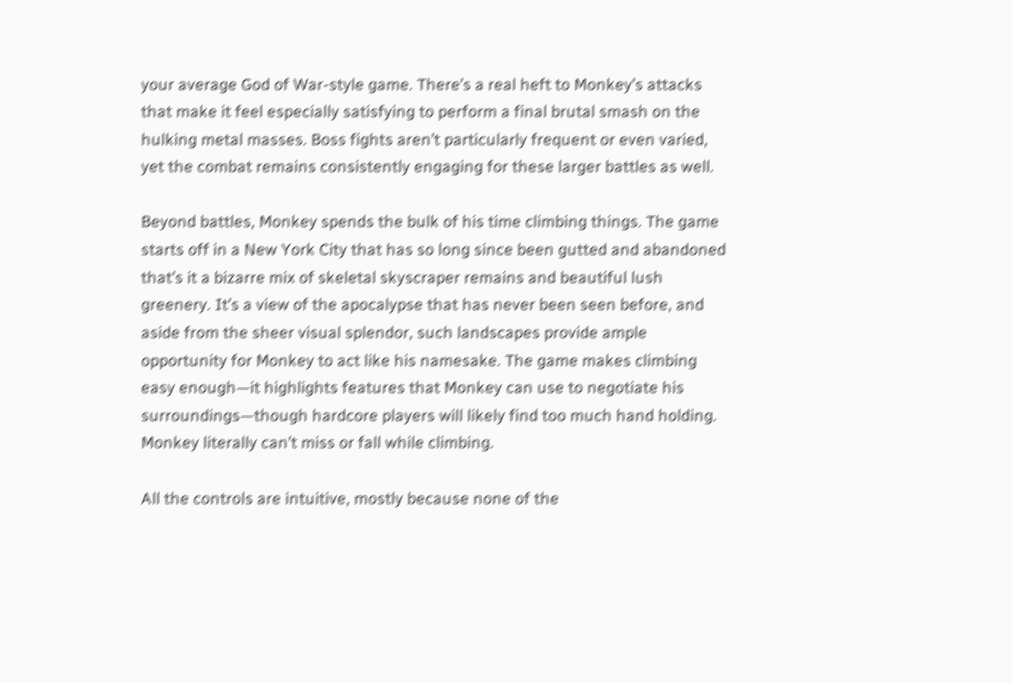your average God of War-style game. There’s a real heft to Monkey’s attacks that make it feel especially satisfying to perform a final brutal smash on the hulking metal masses. Boss fights aren’t particularly frequent or even varied, yet the combat remains consistently engaging for these larger battles as well.

Beyond battles, Monkey spends the bulk of his time climbing things. The game starts off in a New York City that has so long since been gutted and abandoned that’s it a bizarre mix of skeletal skyscraper remains and beautiful lush greenery. It’s a view of the apocalypse that has never been seen before, and aside from the sheer visual splendor, such landscapes provide ample opportunity for Monkey to act like his namesake. The game makes climbing easy enough—it highlights features that Monkey can use to negotiate his surroundings—though hardcore players will likely find too much hand holding. Monkey literally can’t miss or fall while climbing.

All the controls are intuitive, mostly because none of the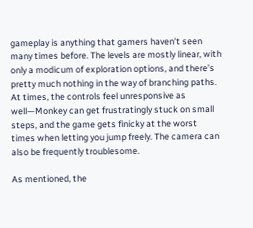gameplay is anything that gamers haven’t seen many times before. The levels are mostly linear, with only a modicum of exploration options, and there’s pretty much nothing in the way of branching paths. At times, the controls feel unresponsive as well—Monkey can get frustratingly stuck on small steps, and the game gets finicky at the worst times when letting you jump freely. The camera can also be frequently troublesome.

As mentioned, the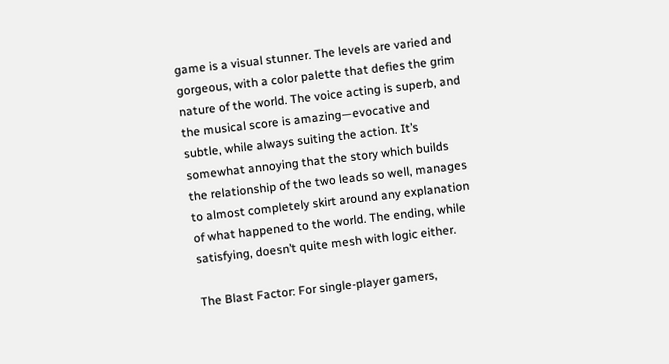game is a visual stunner. The levels are varied and gorgeous, with a color palette that defies the grim nature of the world. The voice acting is superb, and the musical score is amazing—evocative and subtle, while always suiting the action. It’s somewhat annoying that the story which builds the relationship of the two leads so well, manages to almost completely skirt around any explanation of what happened to the world. The ending, while satisfying, doesn’t quite mesh with logic either.

The Blast Factor: For single-player gamers,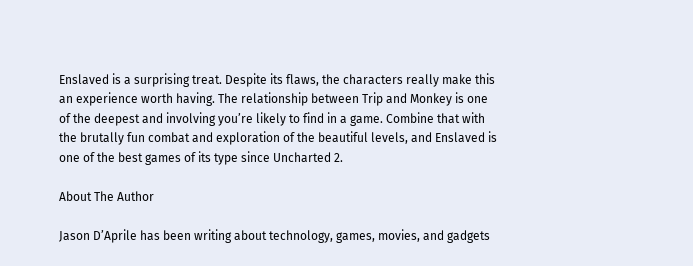Enslaved is a surprising treat. Despite its flaws, the characters really make this an experience worth having. The relationship between Trip and Monkey is one of the deepest and involving you’re likely to find in a game. Combine that with the brutally fun combat and exploration of the beautiful levels, and Enslaved is one of the best games of its type since Uncharted 2.

About The Author

Jason D’Aprile has been writing about technology, games, movies, and gadgets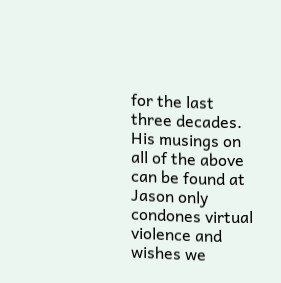for the last three decades. His musings on all of the above can be found at Jason only condones virtual violence and wishes we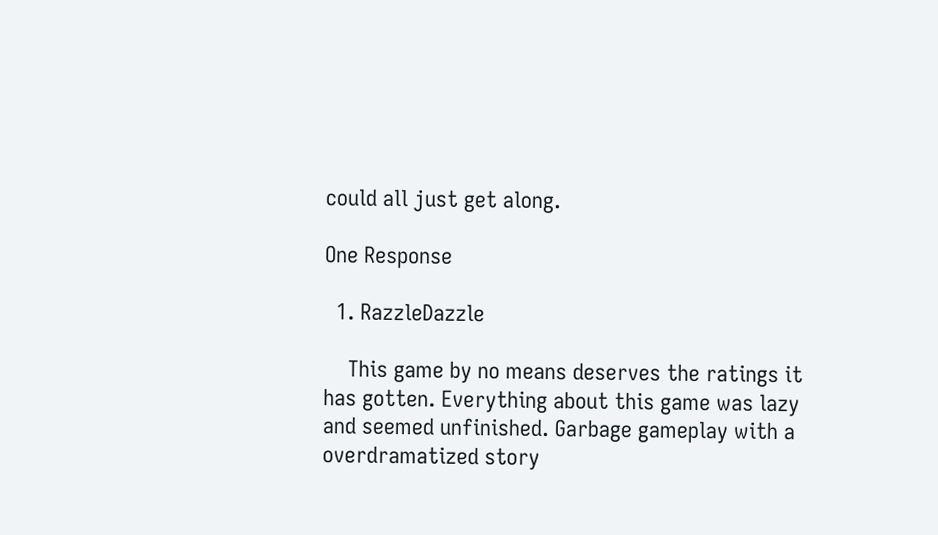could all just get along.

One Response

  1. RazzleDazzle

    This game by no means deserves the ratings it has gotten. Everything about this game was lazy and seemed unfinished. Garbage gameplay with a overdramatized story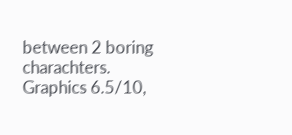between 2 boring charachters. Graphics 6.5/10,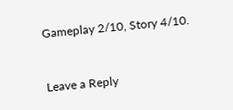Gameplay 2/10, Story 4/10.


Leave a Reply